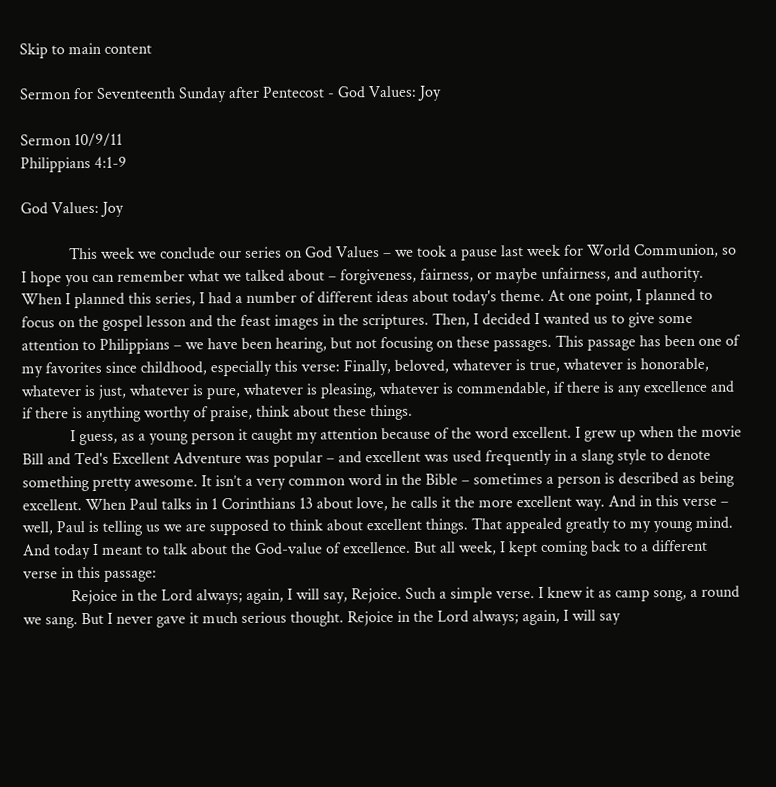Skip to main content

Sermon for Seventeenth Sunday after Pentecost - God Values: Joy

Sermon 10/9/11
Philippians 4:1-9

God Values: Joy

            This week we conclude our series on God Values – we took a pause last week for World Communion, so I hope you can remember what we talked about – forgiveness, fairness, or maybe unfairness, and authority. When I planned this series, I had a number of different ideas about today's theme. At one point, I planned to focus on the gospel lesson and the feast images in the scriptures. Then, I decided I wanted us to give some attention to Philippians – we have been hearing, but not focusing on these passages. This passage has been one of my favorites since childhood, especially this verse: Finally, beloved, whatever is true, whatever is honorable, whatever is just, whatever is pure, whatever is pleasing, whatever is commendable, if there is any excellence and if there is anything worthy of praise, think about these things.
            I guess, as a young person it caught my attention because of the word excellent. I grew up when the movie Bill and Ted's Excellent Adventure was popular – and excellent was used frequently in a slang style to denote something pretty awesome. It isn’t a very common word in the Bible – sometimes a person is described as being excellent. When Paul talks in 1 Corinthians 13 about love, he calls it the more excellent way. And in this verse – well, Paul is telling us we are supposed to think about excellent things. That appealed greatly to my young mind. And today I meant to talk about the God-value of excellence. But all week, I kept coming back to a different verse in this passage:
            Rejoice in the Lord always; again, I will say, Rejoice. Such a simple verse. I knew it as camp song, a round we sang. But I never gave it much serious thought. Rejoice in the Lord always; again, I will say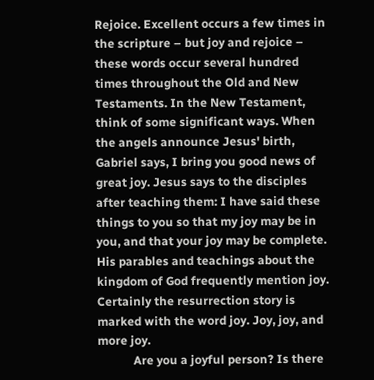Rejoice. Excellent occurs a few times in the scripture – but joy and rejoice – these words occur several hundred times throughout the Old and New Testaments. In the New Testament, think of some significant ways. When the angels announce Jesus' birth, Gabriel says, I bring you good news of great joy. Jesus says to the disciples after teaching them: I have said these things to you so that my joy may be in you, and that your joy may be complete. His parables and teachings about the kingdom of God frequently mention joy. Certainly the resurrection story is marked with the word joy. Joy, joy, and more joy.
            Are you a joyful person? Is there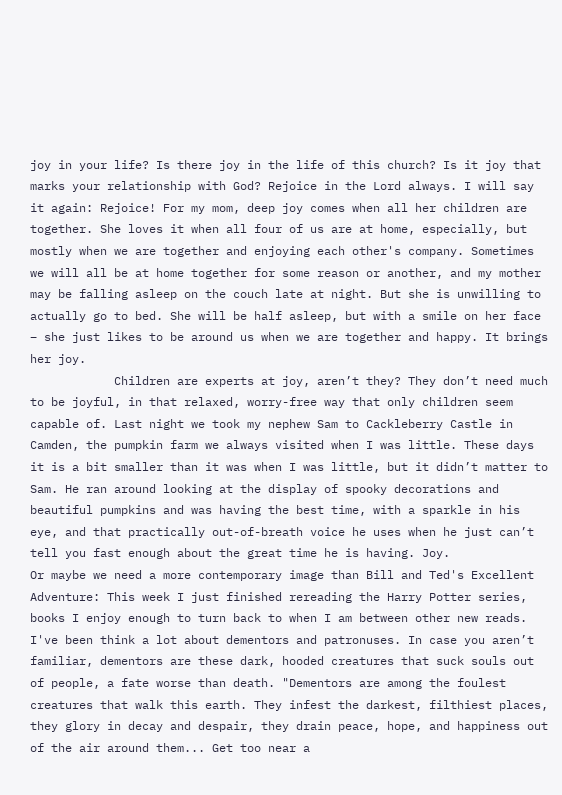joy in your life? Is there joy in the life of this church? Is it joy that marks your relationship with God? Rejoice in the Lord always. I will say it again: Rejoice! For my mom, deep joy comes when all her children are together. She loves it when all four of us are at home, especially, but mostly when we are together and enjoying each other's company. Sometimes we will all be at home together for some reason or another, and my mother may be falling asleep on the couch late at night. But she is unwilling to actually go to bed. She will be half asleep, but with a smile on her face – she just likes to be around us when we are together and happy. It brings her joy.
            Children are experts at joy, aren’t they? They don’t need much to be joyful, in that relaxed, worry-free way that only children seem capable of. Last night we took my nephew Sam to Cackleberry Castle in Camden, the pumpkin farm we always visited when I was little. These days it is a bit smaller than it was when I was little, but it didn’t matter to Sam. He ran around looking at the display of spooky decorations and beautiful pumpkins and was having the best time, with a sparkle in his eye, and that practically out-of-breath voice he uses when he just can’t tell you fast enough about the great time he is having. Joy.
Or maybe we need a more contemporary image than Bill and Ted's Excellent Adventure: This week I just finished rereading the Harry Potter series, books I enjoy enough to turn back to when I am between other new reads. I've been think a lot about dementors and patronuses. In case you aren’t familiar, dementors are these dark, hooded creatures that suck souls out of people, a fate worse than death. "Dementors are among the foulest creatures that walk this earth. They infest the darkest, filthiest places, they glory in decay and despair, they drain peace, hope, and happiness out of the air around them... Get too near a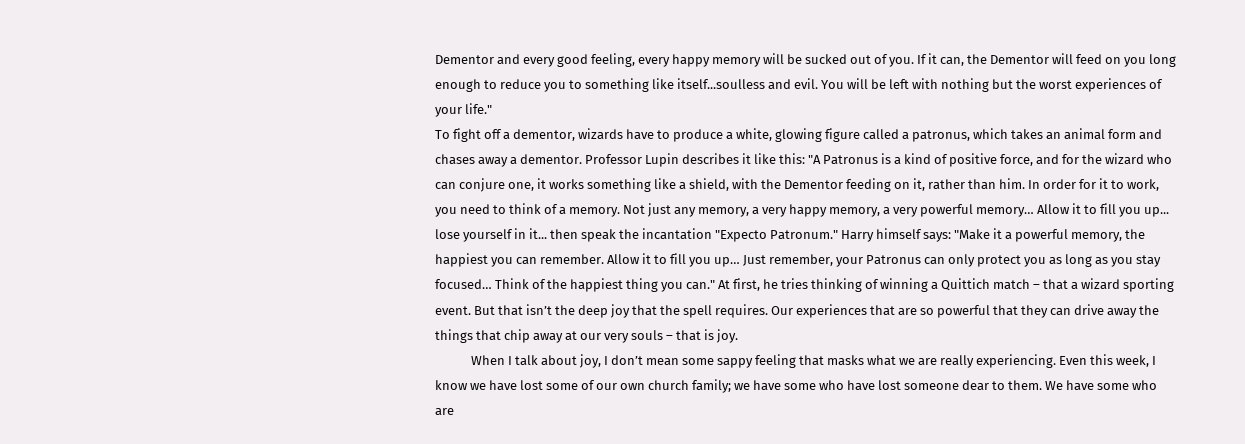Dementor and every good feeling, every happy memory will be sucked out of you. If it can, the Dementor will feed on you long enough to reduce you to something like itself...soulless and evil. You will be left with nothing but the worst experiences of your life."
To fight off a dementor, wizards have to produce a white, glowing figure called a patronus, which takes an animal form and chases away a dementor. Professor Lupin describes it like this: "A Patronus is a kind of positive force, and for the wizard who can conjure one, it works something like a shield, with the Dementor feeding on it, rather than him. In order for it to work, you need to think of a memory. Not just any memory, a very happy memory, a very powerful memory… Allow it to fill you up... lose yourself in it... then speak the incantation "Expecto Patronum." Harry himself says: "Make it a powerful memory, the happiest you can remember. Allow it to fill you up… Just remember, your Patronus can only protect you as long as you stay focused… Think of the happiest thing you can." At first, he tries thinking of winning a Quittich match – that a wizard sporting event. But that isn’t the deep joy that the spell requires. Our experiences that are so powerful that they can drive away the things that chip away at our very souls – that is joy.
            When I talk about joy, I don’t mean some sappy feeling that masks what we are really experiencing. Even this week, I know we have lost some of our own church family; we have some who have lost someone dear to them. We have some who are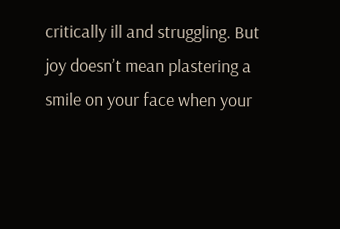critically ill and struggling. But joy doesn’t mean plastering a smile on your face when your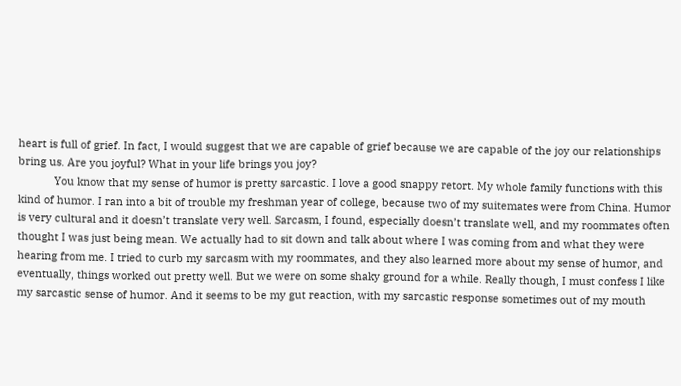heart is full of grief. In fact, I would suggest that we are capable of grief because we are capable of the joy our relationships bring us. Are you joyful? What in your life brings you joy?
            You know that my sense of humor is pretty sarcastic. I love a good snappy retort. My whole family functions with this kind of humor. I ran into a bit of trouble my freshman year of college, because two of my suitemates were from China. Humor is very cultural and it doesn’t translate very well. Sarcasm, I found, especially doesn’t translate well, and my roommates often thought I was just being mean. We actually had to sit down and talk about where I was coming from and what they were hearing from me. I tried to curb my sarcasm with my roommates, and they also learned more about my sense of humor, and eventually, things worked out pretty well. But we were on some shaky ground for a while. Really though, I must confess I like my sarcastic sense of humor. And it seems to be my gut reaction, with my sarcastic response sometimes out of my mouth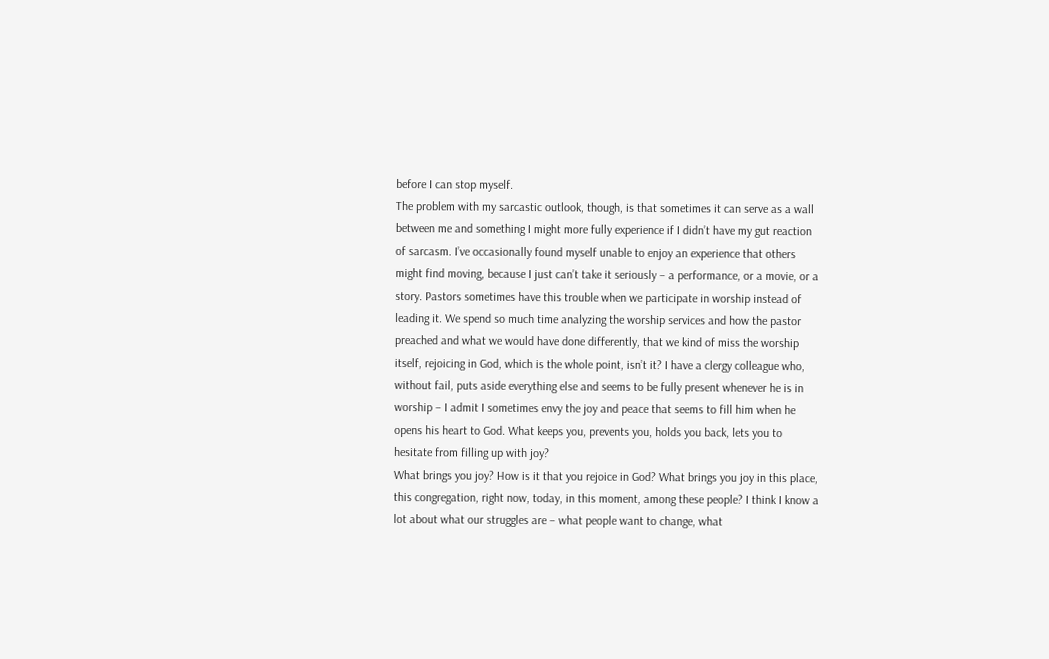before I can stop myself.
The problem with my sarcastic outlook, though, is that sometimes it can serve as a wall between me and something I might more fully experience if I didn’t have my gut reaction of sarcasm. I’ve occasionally found myself unable to enjoy an experience that others might find moving, because I just can’t take it seriously – a performance, or a movie, or a story. Pastors sometimes have this trouble when we participate in worship instead of leading it. We spend so much time analyzing the worship services and how the pastor preached and what we would have done differently, that we kind of miss the worship itself, rejoicing in God, which is the whole point, isn’t it? I have a clergy colleague who, without fail, puts aside everything else and seems to be fully present whenever he is in worship – I admit I sometimes envy the joy and peace that seems to fill him when he opens his heart to God. What keeps you, prevents you, holds you back, lets you to hesitate from filling up with joy?
What brings you joy? How is it that you rejoice in God? What brings you joy in this place, this congregation, right now, today, in this moment, among these people? I think I know a lot about what our struggles are – what people want to change, what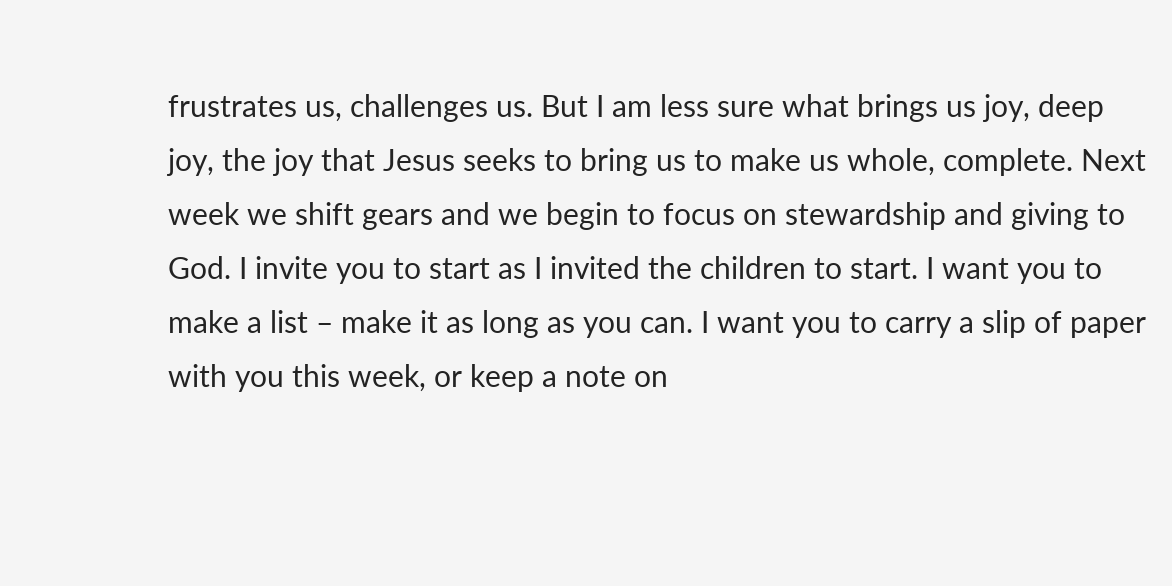frustrates us, challenges us. But I am less sure what brings us joy, deep joy, the joy that Jesus seeks to bring us to make us whole, complete. Next week we shift gears and we begin to focus on stewardship and giving to God. I invite you to start as I invited the children to start. I want you to make a list – make it as long as you can. I want you to carry a slip of paper with you this week, or keep a note on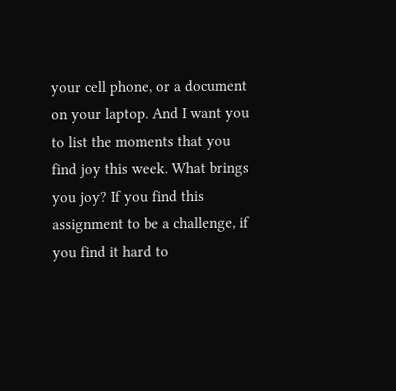your cell phone, or a document on your laptop. And I want you to list the moments that you find joy this week. What brings you joy? If you find this assignment to be a challenge, if you find it hard to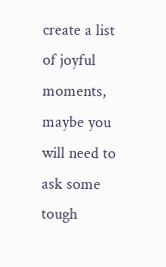create a list of joyful moments, maybe you will need to ask some tough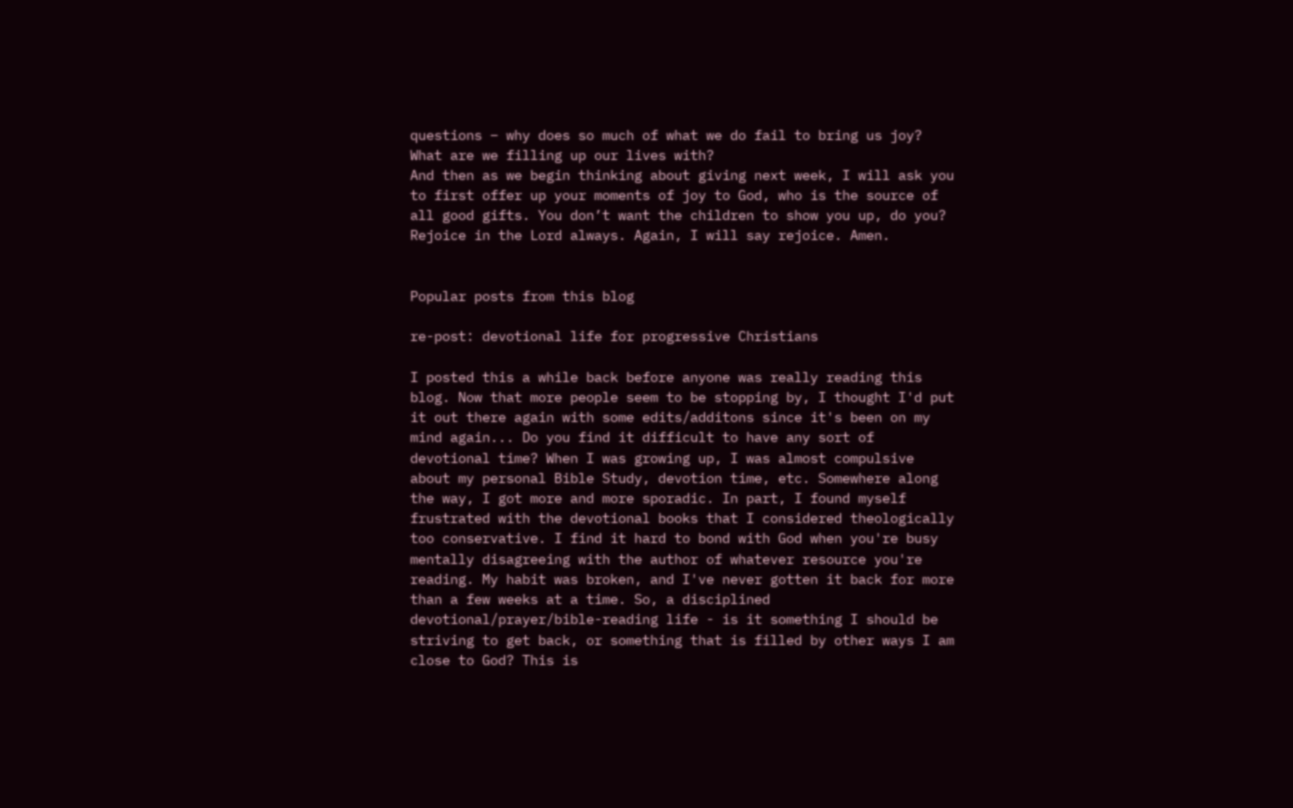questions – why does so much of what we do fail to bring us joy? What are we filling up our lives with?
And then as we begin thinking about giving next week, I will ask you to first offer up your moments of joy to God, who is the source of all good gifts. You don’t want the children to show you up, do you? Rejoice in the Lord always. Again, I will say rejoice. Amen.


Popular posts from this blog

re-post: devotional life for progressive Christians

I posted this a while back before anyone was really reading this blog. Now that more people seem to be stopping by, I thought I'd put it out there again with some edits/additons since it's been on my mind again... Do you find it difficult to have any sort of devotional time? When I was growing up, I was almost compulsive about my personal Bible Study, devotion time, etc. Somewhere along the way, I got more and more sporadic. In part, I found myself frustrated with the devotional books that I considered theologically too conservative. I find it hard to bond with God when you're busy mentally disagreeing with the author of whatever resource you're reading. My habit was broken, and I've never gotten it back for more than a few weeks at a time. So, a disciplined devotional/prayer/bible-reading life - is it something I should be striving to get back, or something that is filled by other ways I am close to God? This is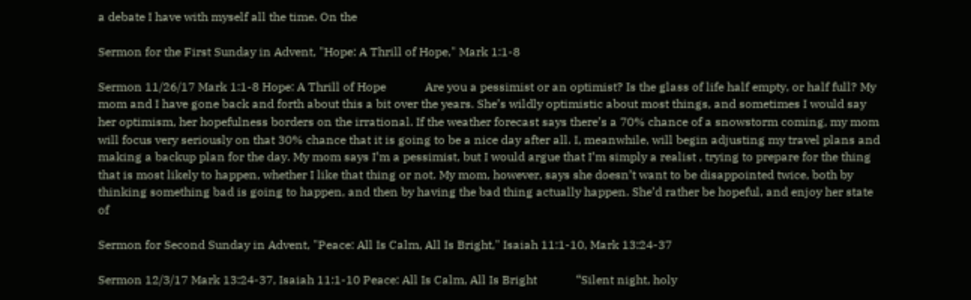a debate I have with myself all the time. On the

Sermon for the First Sunday in Advent, "Hope: A Thrill of Hope," Mark 1:1-8

Sermon 11/26/17 Mark 1:1-8 Hope: A Thrill of Hope             Are you a pessimist or an optimist? Is the glass of life half empty, or half full? My mom and I have gone back and forth about this a bit over the years. She’s wildly optimistic about most things, and sometimes I would say her optimism, her hopefulness borders on the irrational. If the weather forecast says there’s a 70% chance of a snowstorm coming, my mom will focus very seriously on that 30% chance that it is going to be a nice day after all. I, meanwhile, will begin adjusting my travel plans and making a backup plan for the day. My mom says I’m a pessimist, but I would argue that I’m simply a realist , trying to prepare for the thing that is most likely to happen, whether I like that thing or not. My mom, however, says she doesn’t want to be disappointed twice, both by thinking something bad is going to happen, and then by having the bad thing actually happen. She’d rather be hopeful, and enjoy her state of

Sermon for Second Sunday in Advent, "Peace: All Is Calm, All Is Bright," Isaiah 11:1-10, Mark 13:24-37

Sermon 12/3/17 Mark 13:24-37, Isaiah 11:1-10 Peace: All Is Calm, All Is Bright             “Silent night, holy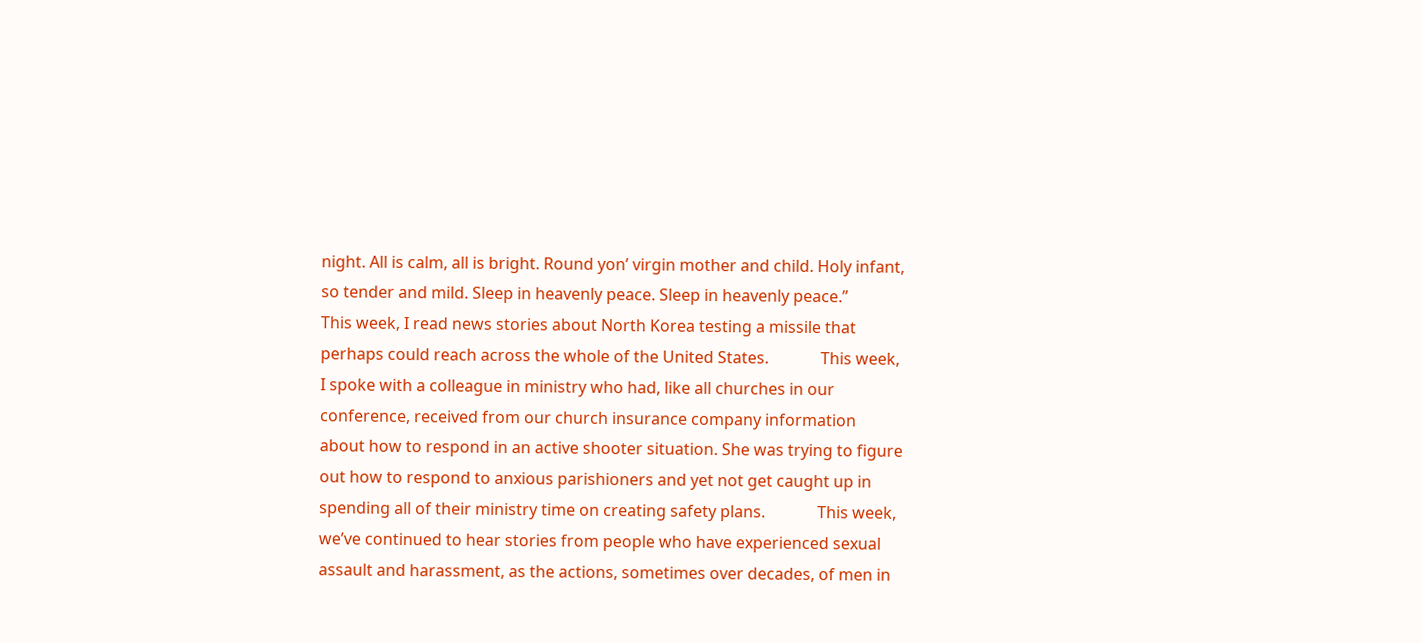night. All is calm, all is bright. Round yon’ virgin mother and child. Holy infant, so tender and mild. Sleep in heavenly peace. Sleep in heavenly peace.”             This week, I read news stories about North Korea testing a missile that perhaps could reach across the whole of the United States.             This week, I spoke with a colleague in ministry who had, like all churches in our conference, received from our church insurance company information about how to respond in an active shooter situation. She was trying to figure out how to respond to anxious parishioners and yet not get caught up in spending all of their ministry time on creating safety plans.             This week, we’ve continued to hear stories from people who have experienced sexual assault and harassment, as the actions, sometimes over decades, of men in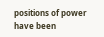positions of power have been